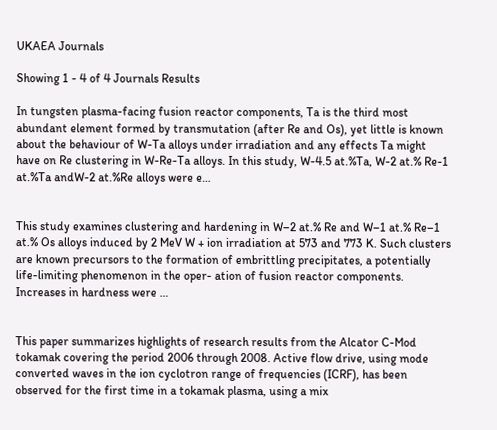UKAEA Journals

Showing 1 - 4 of 4 Journals Results

In tungsten plasma-facing fusion reactor components, Ta is the third most abundant element formed by transmutation (after Re and Os), yet little is known about the behaviour of W-Ta alloys under irradiation and any effects Ta might have on Re clustering in W-Re-Ta alloys. In this study, W-4.5 at.%Ta, W-2 at.% Re-1 at.%Ta andW-2 at.%Re alloys were e…


This study examines clustering and hardening in W–2 at.% Re and W–1 at.% Re–1 at.% Os alloys induced by 2 MeV W + ion irradiation at 573 and 773 K. Such clusters are known precursors to the formation of embrittling precipitates, a potentially life-limiting phenomenon in the oper- ation of fusion reactor components. Increases in hardness were …


This paper summarizes highlights of research results from the Alcator C-Mod tokamak covering the period 2006 through 2008. Active flow drive, using mode converted waves in the ion cyclotron range of frequencies (ICRF), has been observed for the first time in a tokamak plasma, using a mix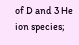of D and 3 He ion species;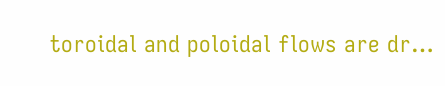toroidal and poloidal flows are dr…